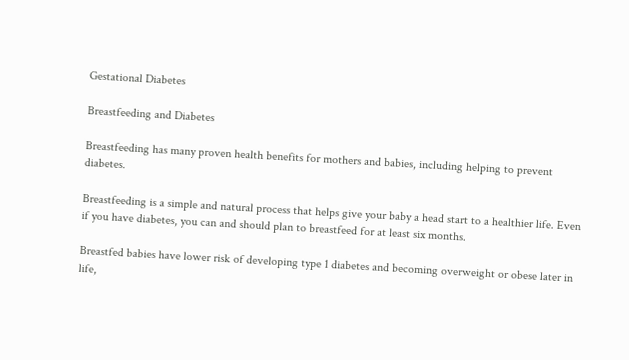Gestational Diabetes

Breastfeeding and Diabetes

Breastfeeding has many proven health benefits for mothers and babies, including helping to prevent diabetes.

Breastfeeding is a simple and natural process that helps give your baby a head start to a healthier life. Even if you have diabetes, you can and should plan to breastfeed for at least six months.

Breastfed babies have lower risk of developing type 1 diabetes and becoming overweight or obese later in life,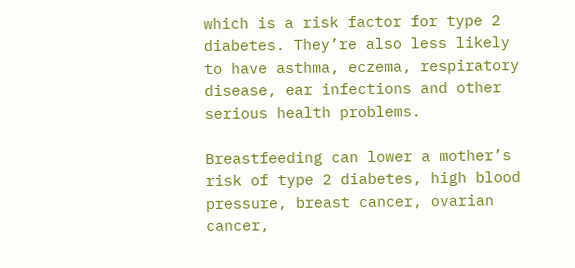which is a risk factor for type 2 diabetes. They’re also less likely to have asthma, eczema, respiratory disease, ear infections and other serious health problems.

Breastfeeding can lower a mother’s risk of type 2 diabetes, high blood pressure, breast cancer, ovarian cancer,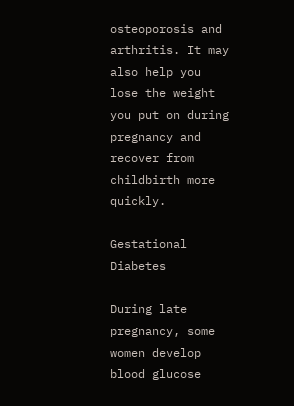osteoporosis and arthritis. It may also help you lose the weight you put on during pregnancy and recover from childbirth more quickly.

Gestational Diabetes

During late pregnancy, some women develop blood glucose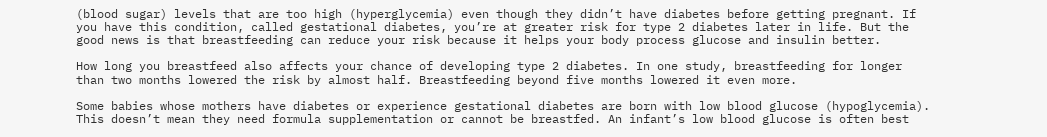(blood sugar) levels that are too high (hyperglycemia) even though they didn’t have diabetes before getting pregnant. If you have this condition, called gestational diabetes, you’re at greater risk for type 2 diabetes later in life. But the good news is that breastfeeding can reduce your risk because it helps your body process glucose and insulin better.

How long you breastfeed also affects your chance of developing type 2 diabetes. In one study, breastfeeding for longer than two months lowered the risk by almost half. Breastfeeding beyond five months lowered it even more.

Some babies whose mothers have diabetes or experience gestational diabetes are born with low blood glucose (hypoglycemia). This doesn’t mean they need formula supplementation or cannot be breastfed. An infant’s low blood glucose is often best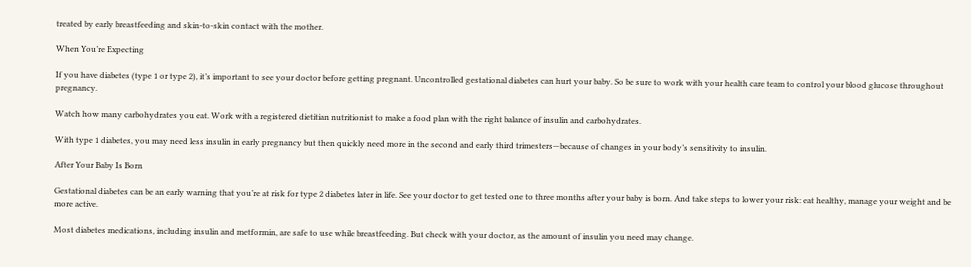treated by early breastfeeding and skin-to-skin contact with the mother.

When You’re Expecting

If you have diabetes (type 1 or type 2), it’s important to see your doctor before getting pregnant. Uncontrolled gestational diabetes can hurt your baby. So be sure to work with your health care team to control your blood glucose throughout pregnancy.

Watch how many carbohydrates you eat. Work with a registered dietitian nutritionist to make a food plan with the right balance of insulin and carbohydrates.

With type 1 diabetes, you may need less insulin in early pregnancy but then quickly need more in the second and early third trimesters—because of changes in your body’s sensitivity to insulin.

After Your Baby Is Born

Gestational diabetes can be an early warning that you’re at risk for type 2 diabetes later in life. See your doctor to get tested one to three months after your baby is born. And take steps to lower your risk: eat healthy, manage your weight and be more active.

Most diabetes medications, including insulin and metformin, are safe to use while breastfeeding. But check with your doctor, as the amount of insulin you need may change.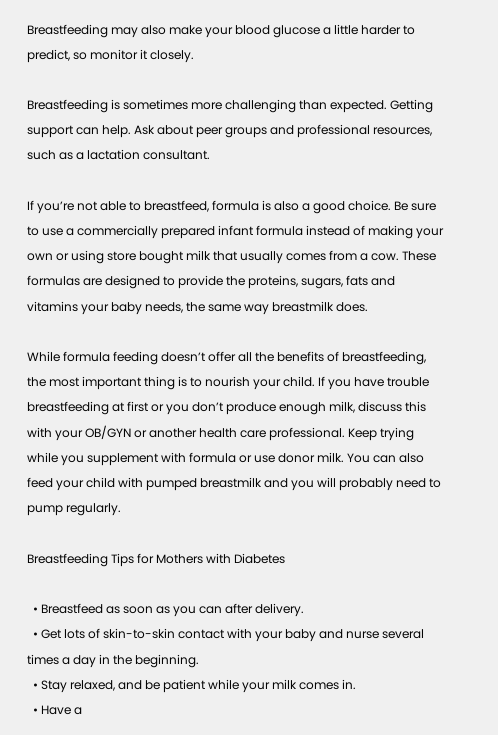Breastfeeding may also make your blood glucose a little harder to predict, so monitor it closely.

Breastfeeding is sometimes more challenging than expected. Getting support can help. Ask about peer groups and professional resources, such as a lactation consultant.

If you’re not able to breastfeed, formula is also a good choice. Be sure to use a commercially prepared infant formula instead of making your own or using store bought milk that usually comes from a cow. These formulas are designed to provide the proteins, sugars, fats and vitamins your baby needs, the same way breastmilk does.

While formula feeding doesn’t offer all the benefits of breastfeeding, the most important thing is to nourish your child. If you have trouble breastfeeding at first or you don’t produce enough milk, discuss this with your OB/GYN or another health care professional. Keep trying while you supplement with formula or use donor milk. You can also feed your child with pumped breastmilk and you will probably need to pump regularly.

Breastfeeding Tips for Mothers with Diabetes

  • Breastfeed as soon as you can after delivery.
  • Get lots of skin-to-skin contact with your baby and nurse several times a day in the beginning.
  • Stay relaxed, and be patient while your milk comes in.
  • Have a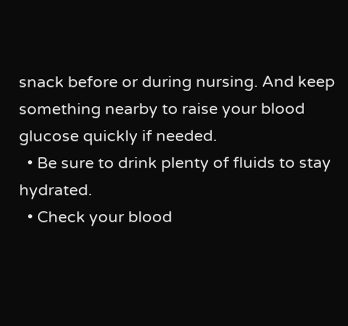snack before or during nursing. And keep something nearby to raise your blood glucose quickly if needed.
  • Be sure to drink plenty of fluids to stay hydrated.
  • Check your blood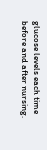glucose levels each time before and after nursing.